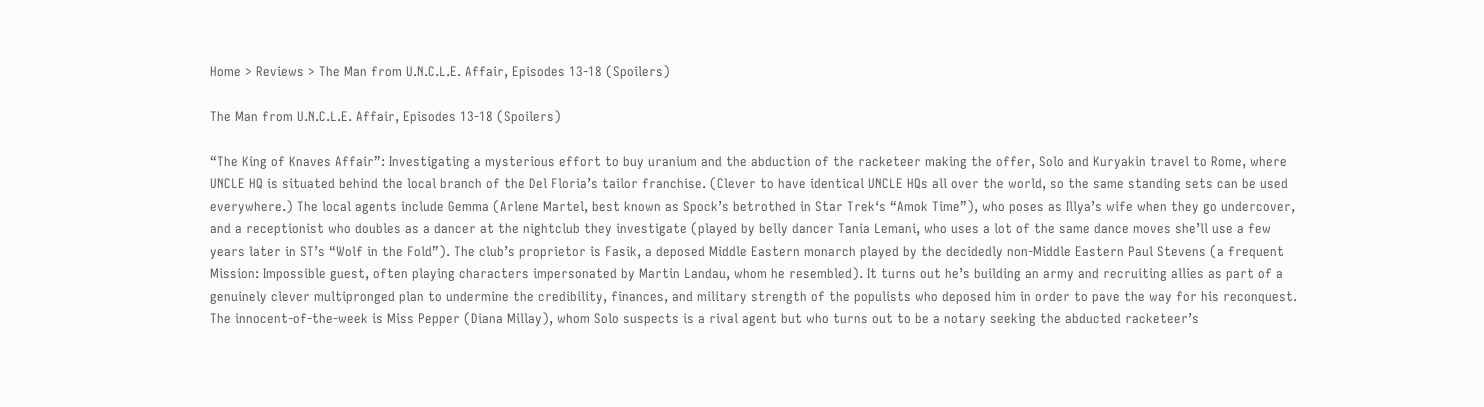Home > Reviews > The Man from U.N.C.L.E. Affair, Episodes 13-18 (Spoilers)

The Man from U.N.C.L.E. Affair, Episodes 13-18 (Spoilers)

“The King of Knaves Affair”: Investigating a mysterious effort to buy uranium and the abduction of the racketeer making the offer, Solo and Kuryakin travel to Rome, where UNCLE HQ is situated behind the local branch of the Del Floria’s tailor franchise. (Clever to have identical UNCLE HQs all over the world, so the same standing sets can be used everywhere.) The local agents include Gemma (Arlene Martel, best known as Spock’s betrothed in Star Trek‘s “Amok Time”), who poses as Illya’s wife when they go undercover, and a receptionist who doubles as a dancer at the nightclub they investigate (played by belly dancer Tania Lemani, who uses a lot of the same dance moves she’ll use a few years later in ST’s “Wolf in the Fold”). The club’s proprietor is Fasik, a deposed Middle Eastern monarch played by the decidedly non-Middle Eastern Paul Stevens (a frequent Mission: Impossible guest, often playing characters impersonated by Martin Landau, whom he resembled). It turns out he’s building an army and recruiting allies as part of a genuinely clever multipronged plan to undermine the credibility, finances, and military strength of the populists who deposed him in order to pave the way for his reconquest. The innocent-of-the-week is Miss Pepper (Diana Millay), whom Solo suspects is a rival agent but who turns out to be a notary seeking the abducted racketeer’s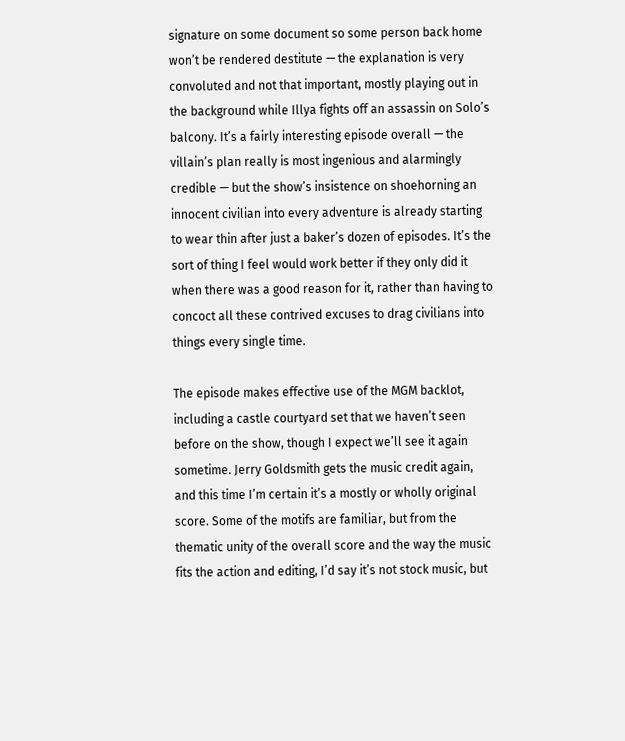signature on some document so some person back home won’t be rendered destitute — the explanation is very convoluted and not that important, mostly playing out in the background while Illya fights off an assassin on Solo’s balcony. It’s a fairly interesting episode overall — the villain’s plan really is most ingenious and alarmingly credible — but the show’s insistence on shoehorning an innocent civilian into every adventure is already starting to wear thin after just a baker’s dozen of episodes. It’s the sort of thing I feel would work better if they only did it when there was a good reason for it, rather than having to concoct all these contrived excuses to drag civilians into things every single time.

The episode makes effective use of the MGM backlot, including a castle courtyard set that we haven’t seen before on the show, though I expect we’ll see it again sometime. Jerry Goldsmith gets the music credit again, and this time I’m certain it’s a mostly or wholly original score. Some of the motifs are familiar, but from the thematic unity of the overall score and the way the music fits the action and editing, I’d say it’s not stock music, but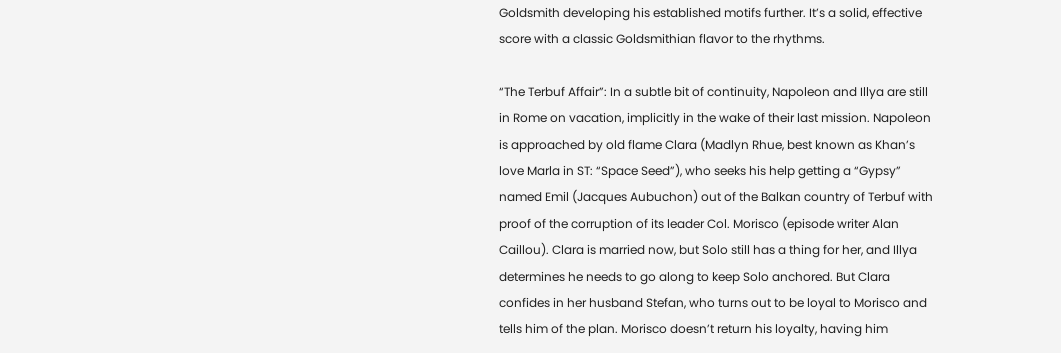Goldsmith developing his established motifs further. It’s a solid, effective score with a classic Goldsmithian flavor to the rhythms.

“The Terbuf Affair”: In a subtle bit of continuity, Napoleon and Illya are still in Rome on vacation, implicitly in the wake of their last mission. Napoleon is approached by old flame Clara (Madlyn Rhue, best known as Khan’s love Marla in ST: “Space Seed”), who seeks his help getting a “Gypsy” named Emil (Jacques Aubuchon) out of the Balkan country of Terbuf with proof of the corruption of its leader Col. Morisco (episode writer Alan Caillou). Clara is married now, but Solo still has a thing for her, and Illya determines he needs to go along to keep Solo anchored. But Clara confides in her husband Stefan, who turns out to be loyal to Morisco and tells him of the plan. Morisco doesn’t return his loyalty, having him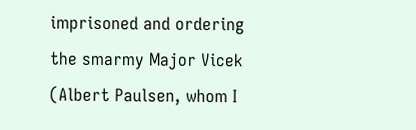imprisoned and ordering the smarmy Major Vicek (Albert Paulsen, whom I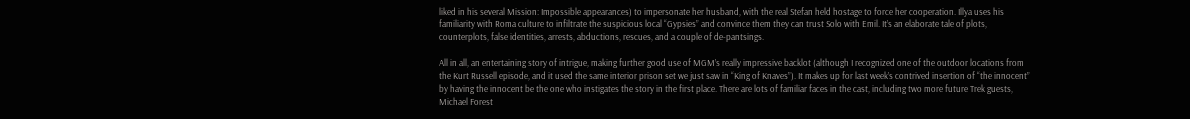liked in his several Mission: Impossible appearances) to impersonate her husband, with the real Stefan held hostage to force her cooperation. Illya uses his familiarity with Roma culture to infiltrate the suspicious local “Gypsies” and convince them they can trust Solo with Emil. It’s an elaborate tale of plots, counterplots, false identities, arrests, abductions, rescues, and a couple of de-pantsings.

All in all, an entertaining story of intrigue, making further good use of MGM’s really impressive backlot (although I recognized one of the outdoor locations from the Kurt Russell episode, and it used the same interior prison set we just saw in “King of Knaves”). It makes up for last week’s contrived insertion of “the innocent” by having the innocent be the one who instigates the story in the first place. There are lots of familiar faces in the cast, including two more future Trek guests, Michael Forest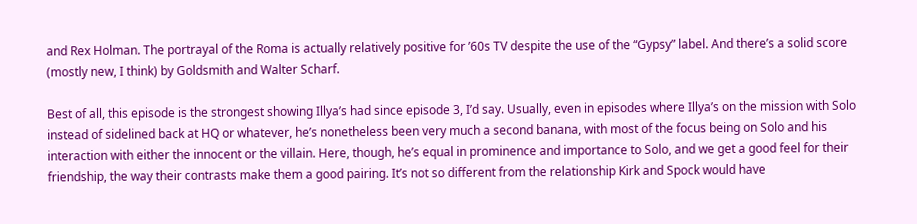and Rex Holman. The portrayal of the Roma is actually relatively positive for ’60s TV despite the use of the “Gypsy” label. And there’s a solid score (mostly new, I think) by Goldsmith and Walter Scharf.

Best of all, this episode is the strongest showing Illya’s had since episode 3, I’d say. Usually, even in episodes where Illya’s on the mission with Solo instead of sidelined back at HQ or whatever, he’s nonetheless been very much a second banana, with most of the focus being on Solo and his interaction with either the innocent or the villain. Here, though, he’s equal in prominence and importance to Solo, and we get a good feel for their friendship, the way their contrasts make them a good pairing. It’s not so different from the relationship Kirk and Spock would have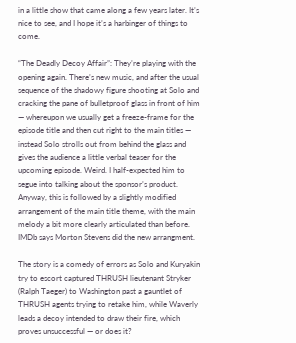in a little show that came along a few years later. It’s nice to see, and I hope it’s a harbinger of things to come.

“The Deadly Decoy Affair”: They’re playing with the opening again. There’s new music, and after the usual sequence of the shadowy figure shooting at Solo and cracking the pane of bulletproof glass in front of him — whereupon we usually get a freeze-frame for the episode title and then cut right to the main titles — instead Solo strolls out from behind the glass and gives the audience a little verbal teaser for the upcoming episode. Weird. I half-expected him to segue into talking about the sponsor’s product. Anyway, this is followed by a slightly modified arrangement of the main title theme, with the main melody a bit more clearly articulated than before. IMDb says Morton Stevens did the new arrangment.

The story is a comedy of errors as Solo and Kuryakin try to escort captured THRUSH lieutenant Stryker (Ralph Taeger) to Washington past a gauntlet of THRUSH agents trying to retake him, while Waverly leads a decoy intended to draw their fire, which proves unsuccessful — or does it?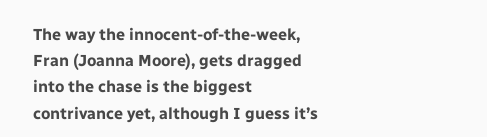The way the innocent-of-the-week, Fran (Joanna Moore), gets dragged into the chase is the biggest contrivance yet, although I guess it’s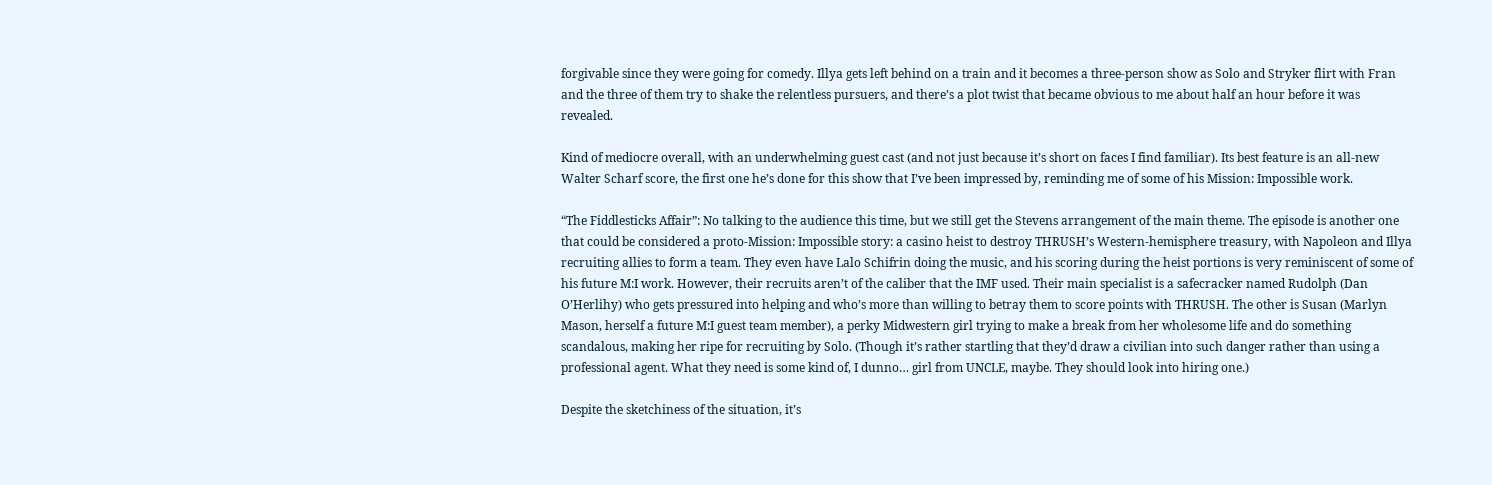forgivable since they were going for comedy. Illya gets left behind on a train and it becomes a three-person show as Solo and Stryker flirt with Fran and the three of them try to shake the relentless pursuers, and there’s a plot twist that became obvious to me about half an hour before it was revealed.

Kind of mediocre overall, with an underwhelming guest cast (and not just because it’s short on faces I find familiar). Its best feature is an all-new Walter Scharf score, the first one he’s done for this show that I’ve been impressed by, reminding me of some of his Mission: Impossible work.

“The Fiddlesticks Affair”: No talking to the audience this time, but we still get the Stevens arrangement of the main theme. The episode is another one that could be considered a proto-Mission: Impossible story: a casino heist to destroy THRUSH’s Western-hemisphere treasury, with Napoleon and Illya recruiting allies to form a team. They even have Lalo Schifrin doing the music, and his scoring during the heist portions is very reminiscent of some of his future M:I work. However, their recruits aren’t of the caliber that the IMF used. Their main specialist is a safecracker named Rudolph (Dan O’Herlihy) who gets pressured into helping and who’s more than willing to betray them to score points with THRUSH. The other is Susan (Marlyn Mason, herself a future M:I guest team member), a perky Midwestern girl trying to make a break from her wholesome life and do something scandalous, making her ripe for recruiting by Solo. (Though it’s rather startling that they’d draw a civilian into such danger rather than using a professional agent. What they need is some kind of, I dunno… girl from UNCLE, maybe. They should look into hiring one.)

Despite the sketchiness of the situation, it’s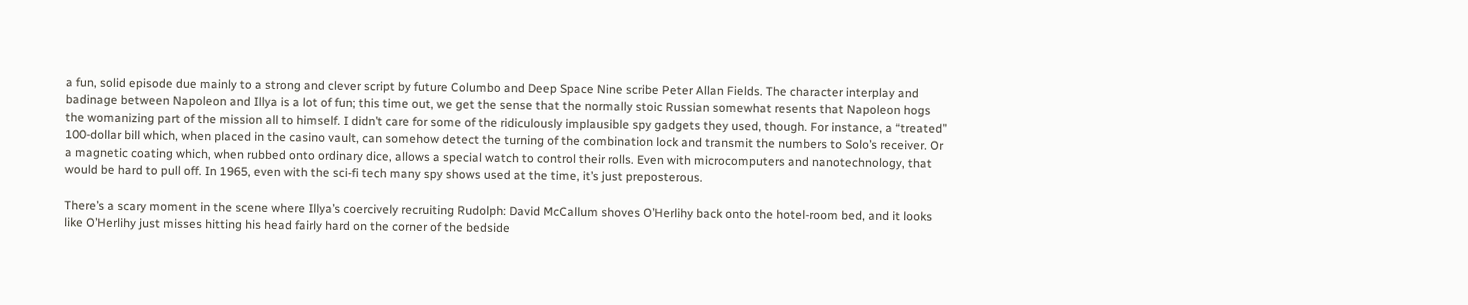a fun, solid episode due mainly to a strong and clever script by future Columbo and Deep Space Nine scribe Peter Allan Fields. The character interplay and badinage between Napoleon and Illya is a lot of fun; this time out, we get the sense that the normally stoic Russian somewhat resents that Napoleon hogs the womanizing part of the mission all to himself. I didn’t care for some of the ridiculously implausible spy gadgets they used, though. For instance, a “treated” 100-dollar bill which, when placed in the casino vault, can somehow detect the turning of the combination lock and transmit the numbers to Solo’s receiver. Or a magnetic coating which, when rubbed onto ordinary dice, allows a special watch to control their rolls. Even with microcomputers and nanotechnology, that would be hard to pull off. In 1965, even with the sci-fi tech many spy shows used at the time, it’s just preposterous.

There’s a scary moment in the scene where Illya’s coercively recruiting Rudolph: David McCallum shoves O’Herlihy back onto the hotel-room bed, and it looks like O’Herlihy just misses hitting his head fairly hard on the corner of the bedside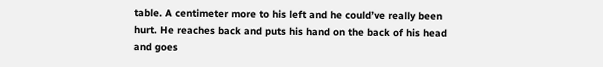table. A centimeter more to his left and he could’ve really been hurt. He reaches back and puts his hand on the back of his head and goes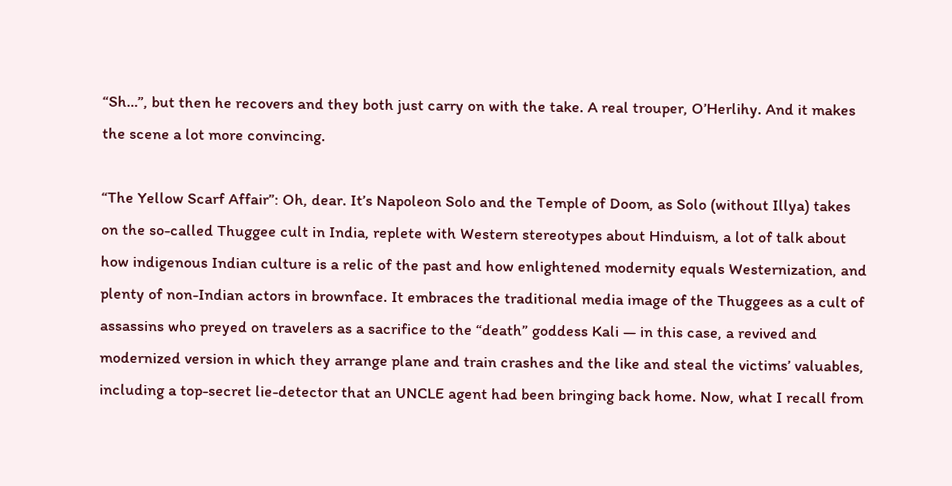“Sh…”, but then he recovers and they both just carry on with the take. A real trouper, O’Herlihy. And it makes the scene a lot more convincing.

“The Yellow Scarf Affair”: Oh, dear. It’s Napoleon Solo and the Temple of Doom, as Solo (without Illya) takes on the so-called Thuggee cult in India, replete with Western stereotypes about Hinduism, a lot of talk about how indigenous Indian culture is a relic of the past and how enlightened modernity equals Westernization, and plenty of non-Indian actors in brownface. It embraces the traditional media image of the Thuggees as a cult of assassins who preyed on travelers as a sacrifice to the “death” goddess Kali — in this case, a revived and modernized version in which they arrange plane and train crashes and the like and steal the victims’ valuables, including a top-secret lie-detector that an UNCLE agent had been bringing back home. Now, what I recall from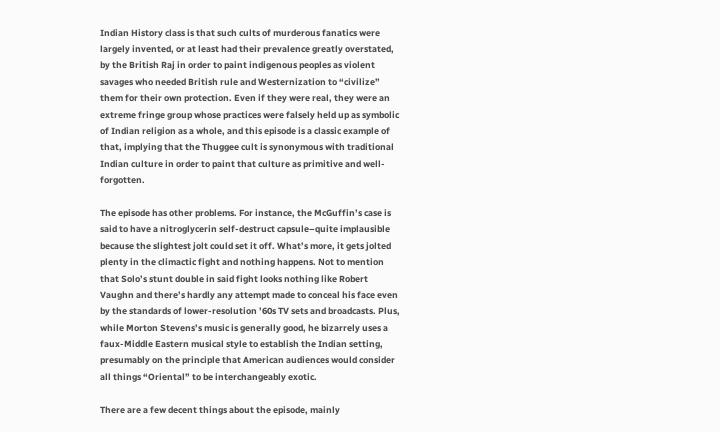Indian History class is that such cults of murderous fanatics were largely invented, or at least had their prevalence greatly overstated, by the British Raj in order to paint indigenous peoples as violent savages who needed British rule and Westernization to “civilize” them for their own protection. Even if they were real, they were an extreme fringe group whose practices were falsely held up as symbolic of Indian religion as a whole, and this episode is a classic example of that, implying that the Thuggee cult is synonymous with traditional Indian culture in order to paint that culture as primitive and well-forgotten.

The episode has other problems. For instance, the McGuffin’s case is said to have a nitroglycerin self-destruct capsule–quite implausible because the slightest jolt could set it off. What’s more, it gets jolted plenty in the climactic fight and nothing happens. Not to mention that Solo’s stunt double in said fight looks nothing like Robert Vaughn and there’s hardly any attempt made to conceal his face even by the standards of lower-resolution ’60s TV sets and broadcasts. Plus, while Morton Stevens’s music is generally good, he bizarrely uses a faux-Middle Eastern musical style to establish the Indian setting, presumably on the principle that American audiences would consider all things “Oriental” to be interchangeably exotic.

There are a few decent things about the episode, mainly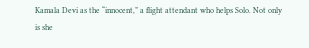Kamala Devi as the “innocent,” a flight attendant who helps Solo. Not only is she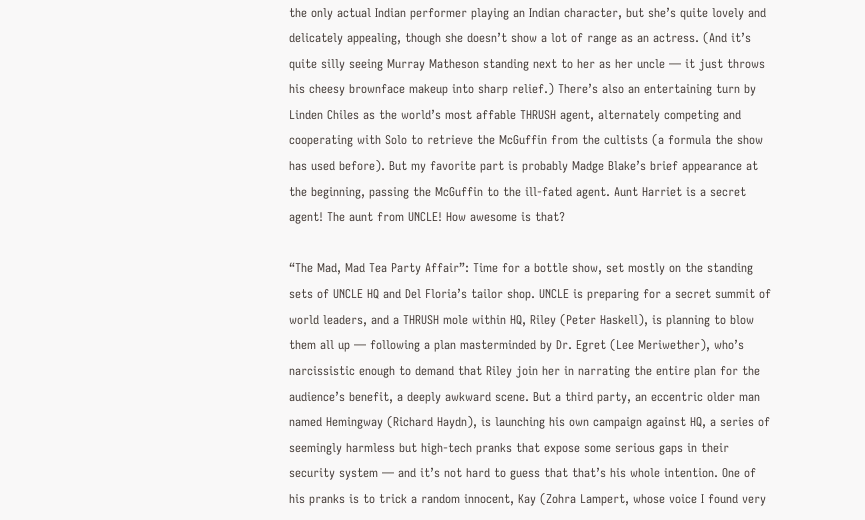the only actual Indian performer playing an Indian character, but she’s quite lovely and delicately appealing, though she doesn’t show a lot of range as an actress. (And it’s quite silly seeing Murray Matheson standing next to her as her uncle — it just throws his cheesy brownface makeup into sharp relief.) There’s also an entertaining turn by Linden Chiles as the world’s most affable THRUSH agent, alternately competing and cooperating with Solo to retrieve the McGuffin from the cultists (a formula the show has used before). But my favorite part is probably Madge Blake’s brief appearance at the beginning, passing the McGuffin to the ill-fated agent. Aunt Harriet is a secret agent! The aunt from UNCLE! How awesome is that?

“The Mad, Mad Tea Party Affair”: Time for a bottle show, set mostly on the standing sets of UNCLE HQ and Del Floria’s tailor shop. UNCLE is preparing for a secret summit of world leaders, and a THRUSH mole within HQ, Riley (Peter Haskell), is planning to blow them all up — following a plan masterminded by Dr. Egret (Lee Meriwether), who’s narcissistic enough to demand that Riley join her in narrating the entire plan for the audience’s benefit, a deeply awkward scene. But a third party, an eccentric older man named Hemingway (Richard Haydn), is launching his own campaign against HQ, a series of seemingly harmless but high-tech pranks that expose some serious gaps in their security system — and it’s not hard to guess that that’s his whole intention. One of his pranks is to trick a random innocent, Kay (Zohra Lampert, whose voice I found very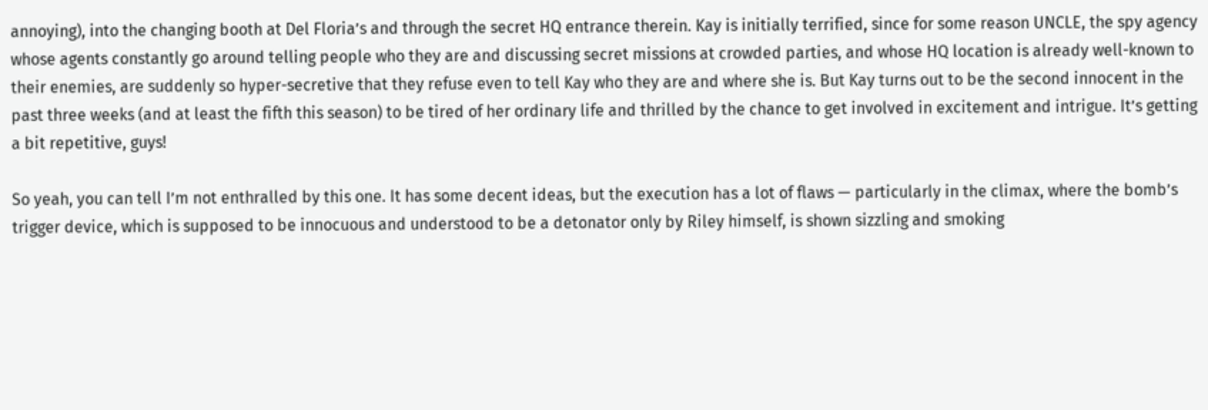annoying), into the changing booth at Del Floria’s and through the secret HQ entrance therein. Kay is initially terrified, since for some reason UNCLE, the spy agency whose agents constantly go around telling people who they are and discussing secret missions at crowded parties, and whose HQ location is already well-known to their enemies, are suddenly so hyper-secretive that they refuse even to tell Kay who they are and where she is. But Kay turns out to be the second innocent in the past three weeks (and at least the fifth this season) to be tired of her ordinary life and thrilled by the chance to get involved in excitement and intrigue. It’s getting a bit repetitive, guys!

So yeah, you can tell I’m not enthralled by this one. It has some decent ideas, but the execution has a lot of flaws — particularly in the climax, where the bomb’s trigger device, which is supposed to be innocuous and understood to be a detonator only by Riley himself, is shown sizzling and smoking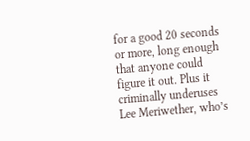for a good 20 seconds or more, long enough that anyone could figure it out. Plus it criminally underuses Lee Meriwether, who’s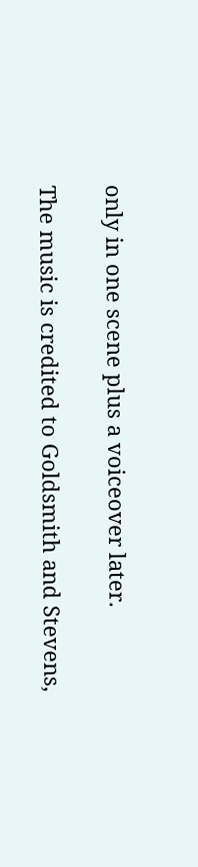only in one scene plus a voiceover later.

The music is credited to Goldsmith and Stevens,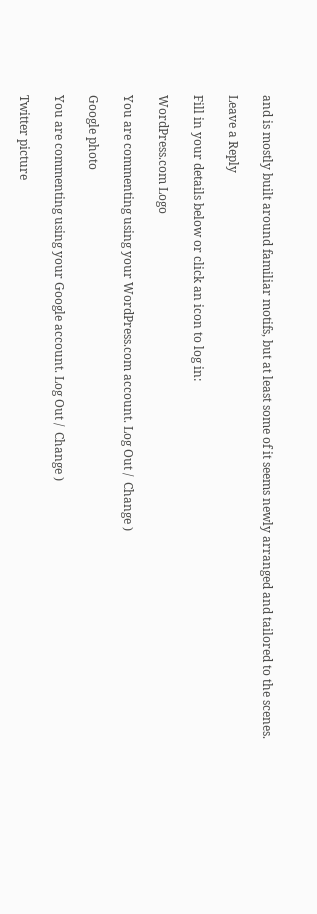and is mostly built around familiar motifs, but at least some of it seems newly arranged and tailored to the scenes.

Leave a Reply

Fill in your details below or click an icon to log in:

WordPress.com Logo

You are commenting using your WordPress.com account. Log Out /  Change )

Google photo

You are commenting using your Google account. Log Out /  Change )

Twitter picture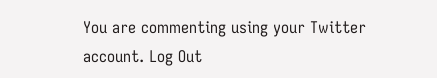You are commenting using your Twitter account. Log Out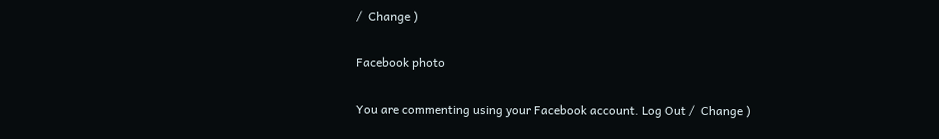/  Change )

Facebook photo

You are commenting using your Facebook account. Log Out /  Change )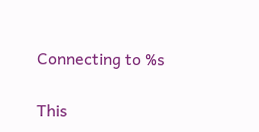Connecting to %s

This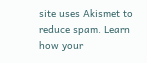site uses Akismet to reduce spam. Learn how your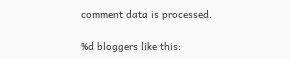comment data is processed.

%d bloggers like this: